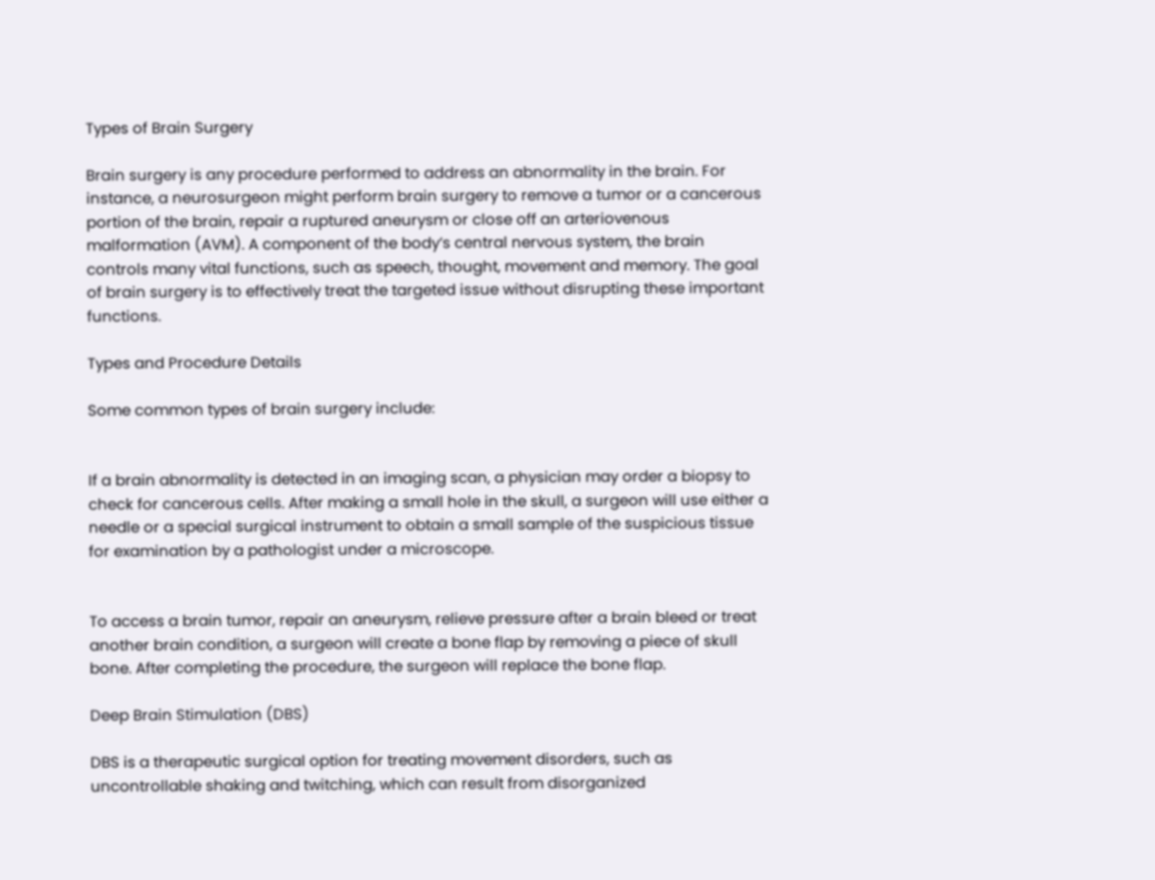Types of Brain Surgery

Brain surgery is any procedure performed to address an abnormality in the brain. For instance, a neurosurgeon might perform brain surgery to remove a tumor or a cancerous portion of the brain, repair a ruptured aneurysm or close off an arteriovenous malformation (AVM). A component of the body’s central nervous system, the brain controls many vital functions, such as speech, thought, movement and memory. The goal of brain surgery is to effectively treat the targeted issue without disrupting these important functions.

Types and Procedure Details

Some common types of brain surgery include:


If a brain abnormality is detected in an imaging scan, a physician may order a biopsy to check for cancerous cells. After making a small hole in the skull, a surgeon will use either a needle or a special surgical instrument to obtain a small sample of the suspicious tissue for examination by a pathologist under a microscope.


To access a brain tumor, repair an aneurysm, relieve pressure after a brain bleed or treat another brain condition, a surgeon will create a bone flap by removing a piece of skull bone. After completing the procedure, the surgeon will replace the bone flap.

Deep Brain Stimulation (DBS)

DBS is a therapeutic surgical option for treating movement disorders, such as uncontrollable shaking and twitching, which can result from disorganized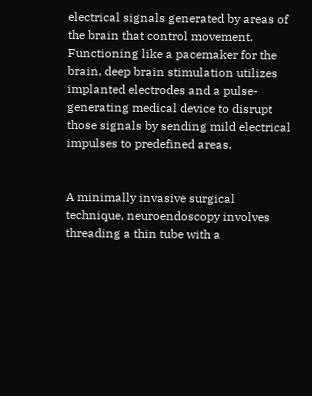electrical signals generated by areas of the brain that control movement. Functioning like a pacemaker for the brain, deep brain stimulation utilizes implanted electrodes and a pulse-generating medical device to disrupt those signals by sending mild electrical impulses to predefined areas.


A minimally invasive surgical technique, neuroendoscopy involves threading a thin tube with a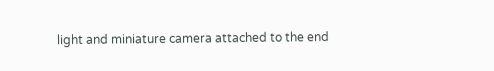light and miniature camera attached to the end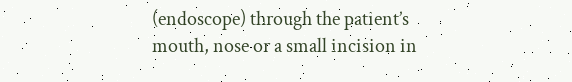(endoscope) through the patient’s mouth, nose or a small incision in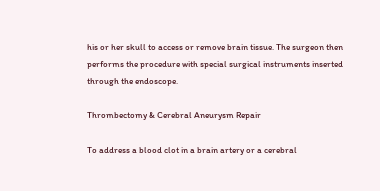his or her skull to access or remove brain tissue. The surgeon then performs the procedure with special surgical instruments inserted through the endoscope.

Thrombectomy & Cerebral Aneurysm Repair

To address a blood clot in a brain artery or a cerebral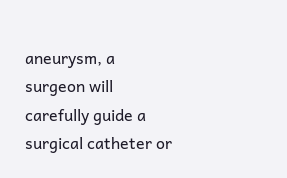aneurysm, a surgeon will carefully guide a surgical catheter or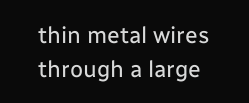thin metal wires through a large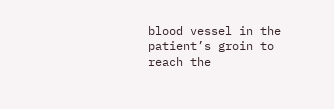blood vessel in the patient’s groin to reach the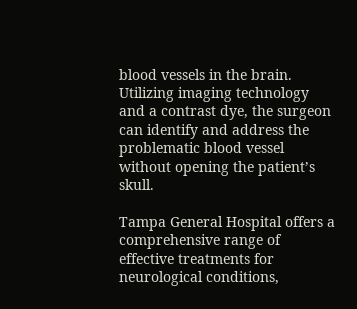blood vessels in the brain. Utilizing imaging technology and a contrast dye, the surgeon can identify and address the problematic blood vessel without opening the patient’s skull.

Tampa General Hospital offers a comprehensive range of effective treatments for neurological conditions,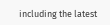including the latest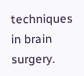techniques in brain surgery.